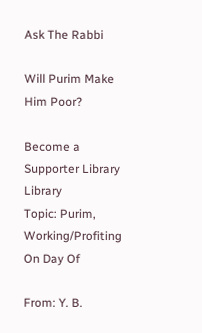Ask The Rabbi

Will Purim Make Him Poor?

Become a Supporter Library Library
Topic: Purim, Working/Profiting On Day Of

From: Y. B.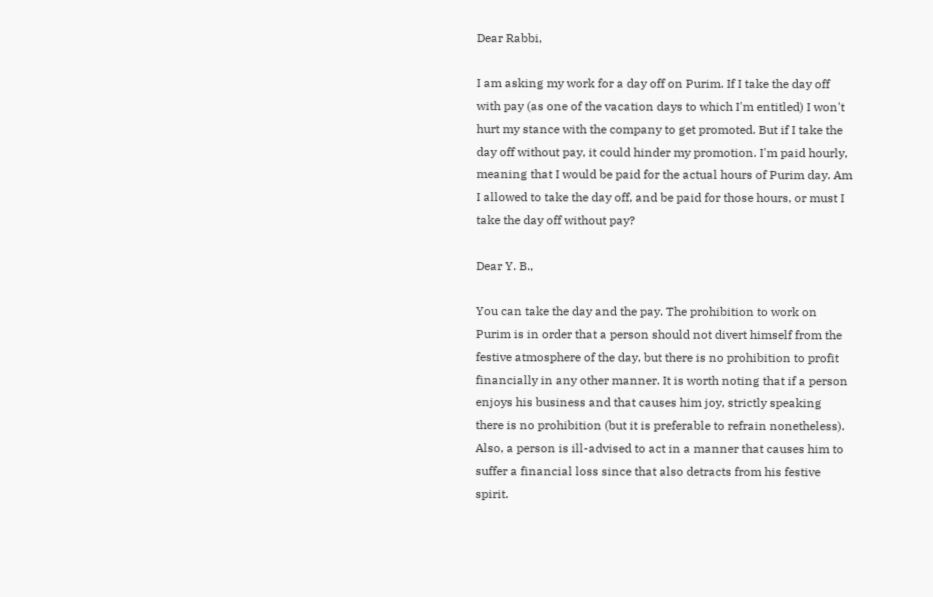Dear Rabbi,

I am asking my work for a day off on Purim. If I take the day off with pay (as one of the vacation days to which I'm entitled) I won't hurt my stance with the company to get promoted. But if I take the day off without pay, it could hinder my promotion. I'm paid hourly, meaning that I would be paid for the actual hours of Purim day. Am I allowed to take the day off, and be paid for those hours, or must I take the day off without pay?

Dear Y. B.,

You can take the day and the pay. The prohibition to work on Purim is in order that a person should not divert himself from the festive atmosphere of the day, but there is no prohibition to profit financially in any other manner. It is worth noting that if a person enjoys his business and that causes him joy, strictly speaking there is no prohibition (but it is preferable to refrain nonetheless). Also, a person is ill-advised to act in a manner that causes him to suffer a financial loss since that also detracts from his festive spirit.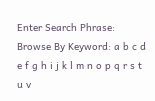Enter Search Phrase:
Browse By Keyword: a b c d e f g h i j k l m n o p q r s t u v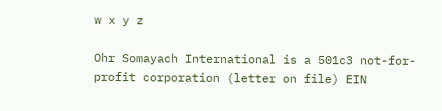w x y z

Ohr Somayach International is a 501c3 not-for-profit corporation (letter on file) EIN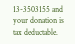13-3503155 and your donation is tax deductable.